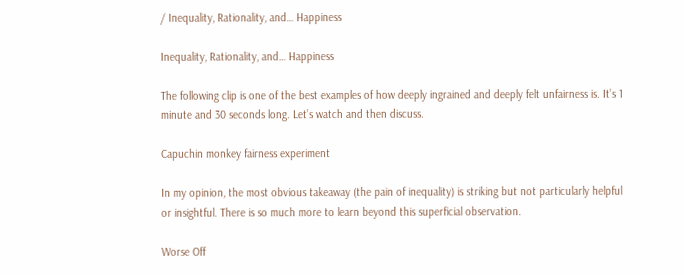/ Inequality, Rationality, and… Happiness

Inequality, Rationality, and… Happiness

The following clip is one of the best examples of how deeply ingrained and deeply felt unfairness is. It’s 1 minute and 30 seconds long. Let’s watch and then discuss.

Capuchin monkey fairness experiment

In my opinion, the most obvious takeaway (the pain of inequality) is striking but not particularly helpful or insightful. There is so much more to learn beyond this superficial observation.

Worse Off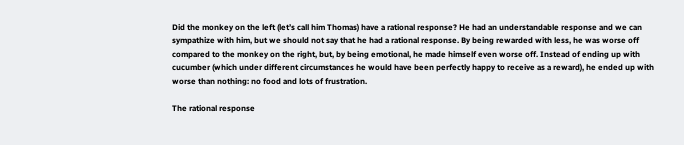Did the monkey on the left (let’s call him Thomas) have a rational response? He had an understandable response and we can sympathize with him, but we should not say that he had a rational response. By being rewarded with less, he was worse off compared to the monkey on the right, but, by being emotional, he made himself even worse off. Instead of ending up with cucumber (which under different circumstances he would have been perfectly happy to receive as a reward), he ended up with worse than nothing: no food and lots of frustration.

The rational response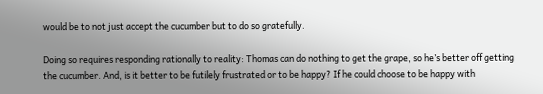would be to not just accept the cucumber but to do so gratefully.

Doing so requires responding rationally to reality: Thomas can do nothing to get the grape, so he’s better off getting the cucumber. And, is it better to be futilely frustrated or to be happy? If he could choose to be happy with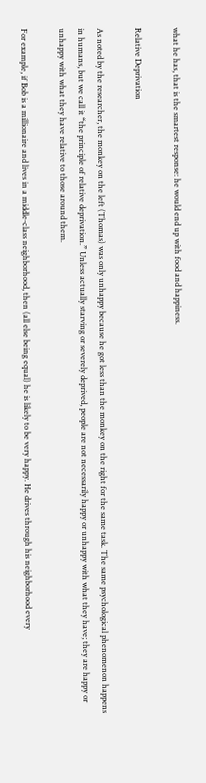what he has, that is the smartest response: he would end up with food and happiness.

Relative Deprivation

As noted by the researcher, the monkey on the left (Thomas) was only unhappy because he got less than the monkey on the right for the same task. The same psychological phenomenon happens in humans, but we call it “the principle of relative deprivation.” Unless actually starving or severely deprived, people are not necessarily happy or unhappy with what they have; they are happy or unhappy with what they have relative to those around them.

For example, if Bob is a millionaire and lives in a middle-class neighborhood, then (all else being equal) he is likely to be very happy. He drives through his neighborhood every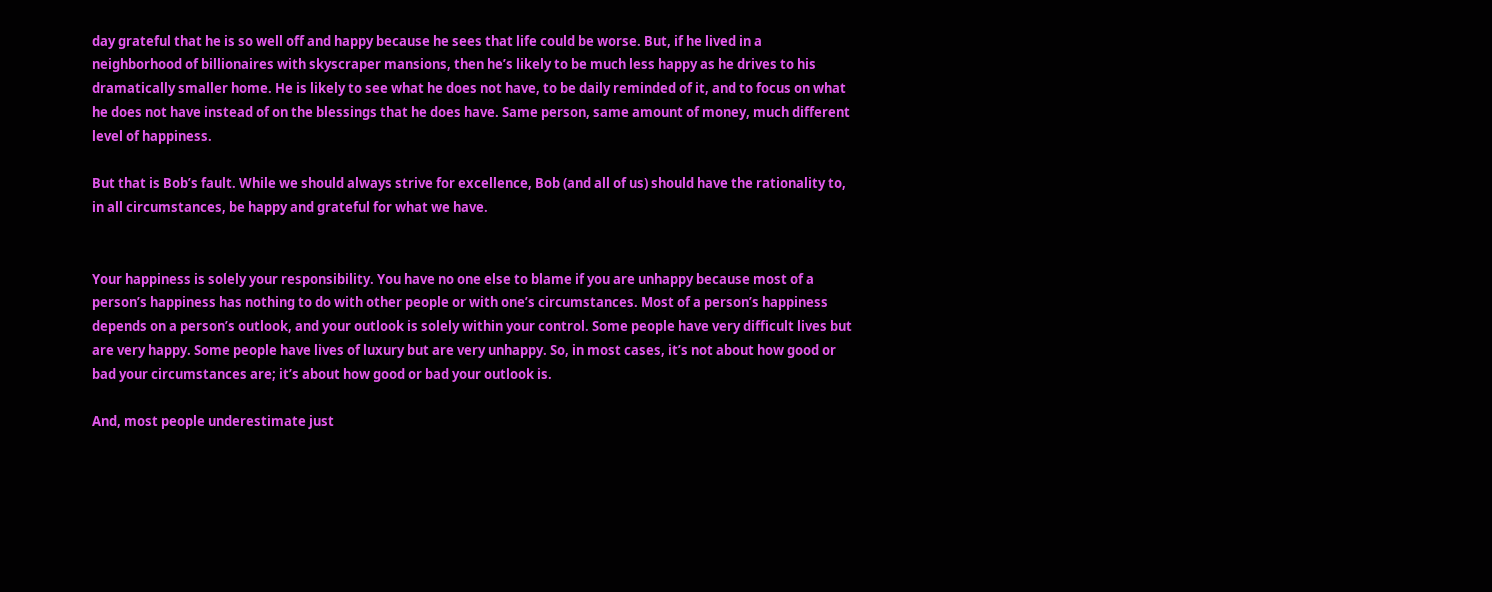day grateful that he is so well off and happy because he sees that life could be worse. But, if he lived in a neighborhood of billionaires with skyscraper mansions, then he’s likely to be much less happy as he drives to his dramatically smaller home. He is likely to see what he does not have, to be daily reminded of it, and to focus on what he does not have instead of on the blessings that he does have. Same person, same amount of money, much different level of happiness.

But that is Bob’s fault. While we should always strive for excellence, Bob (and all of us) should have the rationality to, in all circumstances, be happy and grateful for what we have.


Your happiness is solely your responsibility. You have no one else to blame if you are unhappy because most of a person’s happiness has nothing to do with other people or with one’s circumstances. Most of a person’s happiness depends on a person’s outlook, and your outlook is solely within your control. Some people have very difficult lives but are very happy. Some people have lives of luxury but are very unhappy. So, in most cases, it’s not about how good or bad your circumstances are; it’s about how good or bad your outlook is.

And, most people underestimate just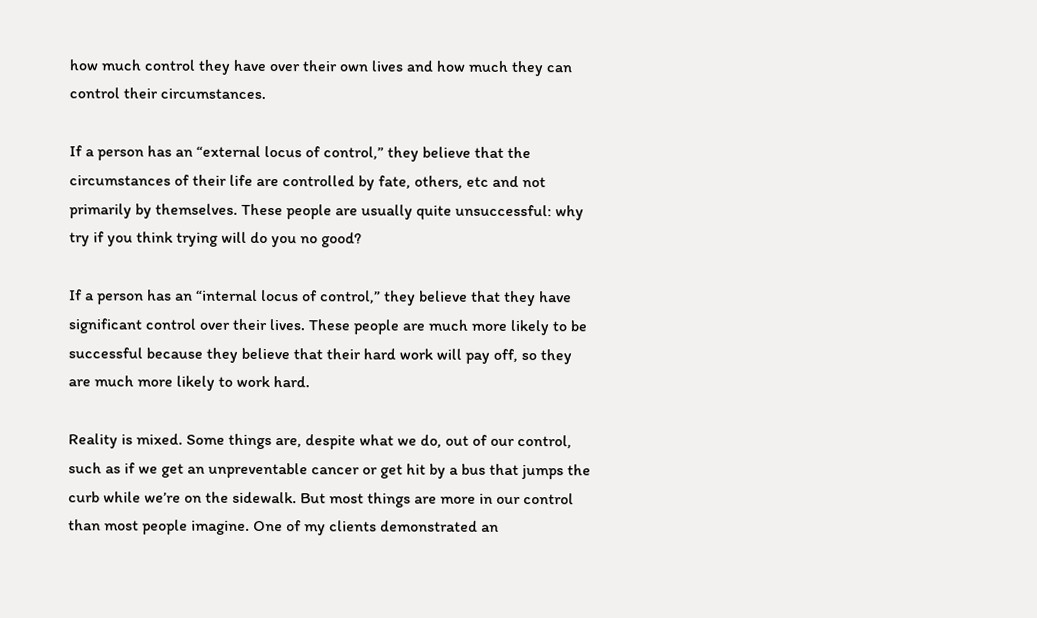how much control they have over their own lives and how much they can control their circumstances.

If a person has an “external locus of control,” they believe that the circumstances of their life are controlled by fate, others, etc and not primarily by themselves. These people are usually quite unsuccessful: why try if you think trying will do you no good?

If a person has an “internal locus of control,” they believe that they have significant control over their lives. These people are much more likely to be successful because they believe that their hard work will pay off, so they are much more likely to work hard.

Reality is mixed. Some things are, despite what we do, out of our control, such as if we get an unpreventable cancer or get hit by a bus that jumps the curb while we’re on the sidewalk. But most things are more in our control than most people imagine. One of my clients demonstrated an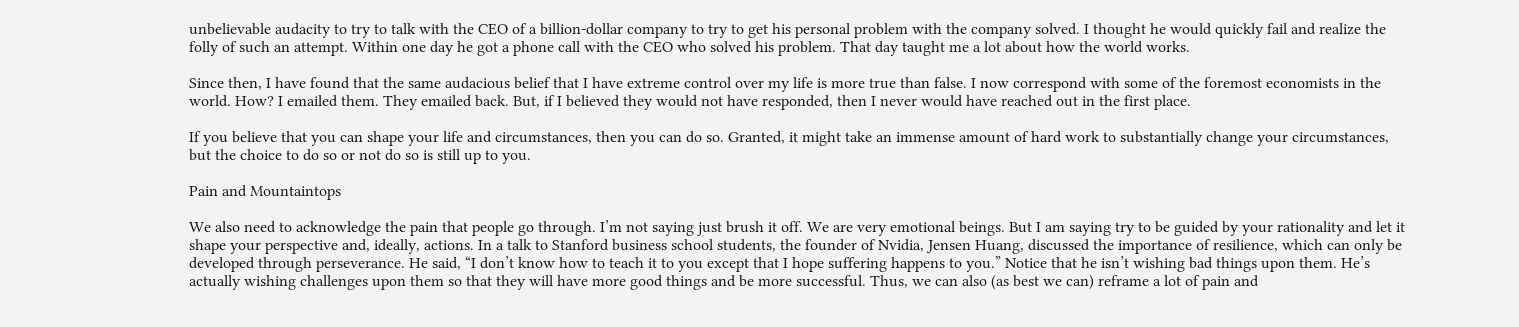unbelievable audacity to try to talk with the CEO of a billion-dollar company to try to get his personal problem with the company solved. I thought he would quickly fail and realize the folly of such an attempt. Within one day he got a phone call with the CEO who solved his problem. That day taught me a lot about how the world works.

Since then, I have found that the same audacious belief that I have extreme control over my life is more true than false. I now correspond with some of the foremost economists in the world. How? I emailed them. They emailed back. But, if I believed they would not have responded, then I never would have reached out in the first place.

If you believe that you can shape your life and circumstances, then you can do so. Granted, it might take an immense amount of hard work to substantially change your circumstances, but the choice to do so or not do so is still up to you.

Pain and Mountaintops

We also need to acknowledge the pain that people go through. I’m not saying just brush it off. We are very emotional beings. But I am saying try to be guided by your rationality and let it shape your perspective and, ideally, actions. In a talk to Stanford business school students, the founder of Nvidia, Jensen Huang, discussed the importance of resilience, which can only be developed through perseverance. He said, “I don’t know how to teach it to you except that I hope suffering happens to you.” Notice that he isn’t wishing bad things upon them. He’s actually wishing challenges upon them so that they will have more good things and be more successful. Thus, we can also (as best we can) reframe a lot of pain and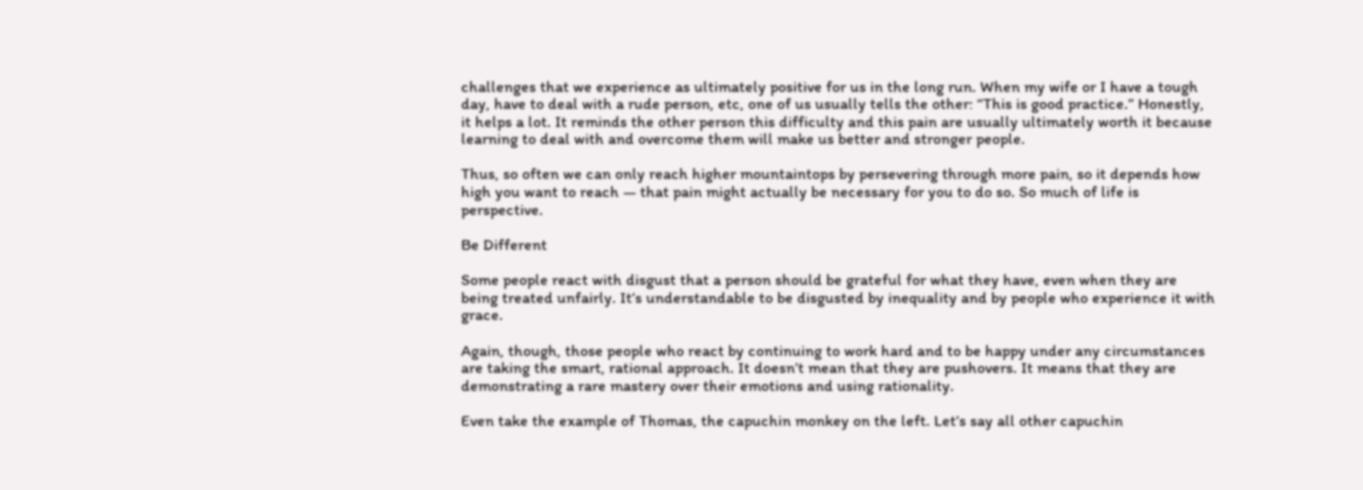challenges that we experience as ultimately positive for us in the long run. When my wife or I have a tough day, have to deal with a rude person, etc, one of us usually tells the other: “This is good practice.” Honestly, it helps a lot. It reminds the other person this difficulty and this pain are usually ultimately worth it because learning to deal with and overcome them will make us better and stronger people.

Thus, so often we can only reach higher mountaintops by persevering through more pain, so it depends how high you want to reach — that pain might actually be necessary for you to do so. So much of life is perspective.

Be Different

Some people react with disgust that a person should be grateful for what they have, even when they are being treated unfairly. It’s understandable to be disgusted by inequality and by people who experience it with grace.

Again, though, those people who react by continuing to work hard and to be happy under any circumstances are taking the smart, rational approach. It doesn’t mean that they are pushovers. It means that they are demonstrating a rare mastery over their emotions and using rationality.

Even take the example of Thomas, the capuchin monkey on the left. Let’s say all other capuchin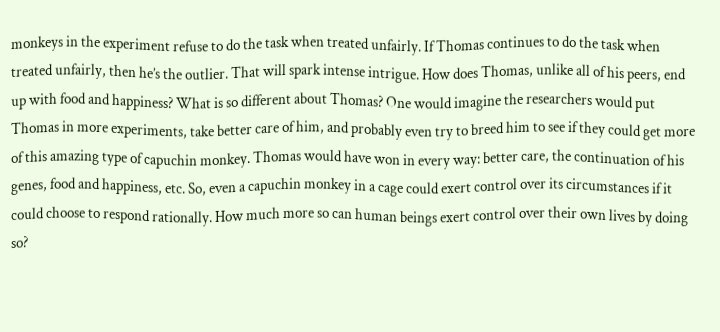monkeys in the experiment refuse to do the task when treated unfairly. If Thomas continues to do the task when treated unfairly, then he’s the outlier. That will spark intense intrigue. How does Thomas, unlike all of his peers, end up with food and happiness? What is so different about Thomas? One would imagine the researchers would put Thomas in more experiments, take better care of him, and probably even try to breed him to see if they could get more of this amazing type of capuchin monkey. Thomas would have won in every way: better care, the continuation of his genes, food and happiness, etc. So, even a capuchin monkey in a cage could exert control over its circumstances if it could choose to respond rationally. How much more so can human beings exert control over their own lives by doing so?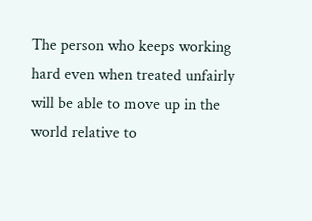The person who keeps working hard even when treated unfairly will be able to move up in the world relative to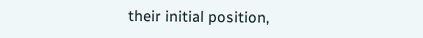their initial position,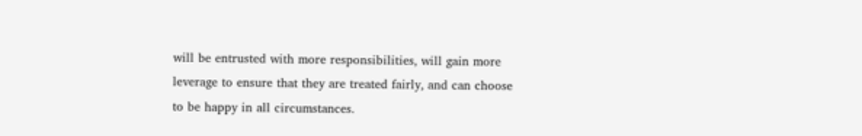will be entrusted with more responsibilities, will gain more leverage to ensure that they are treated fairly, and can choose to be happy in all circumstances.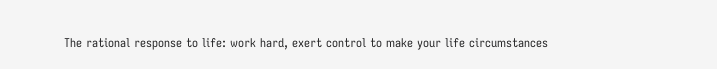The rational response to life: work hard, exert control to make your life circumstances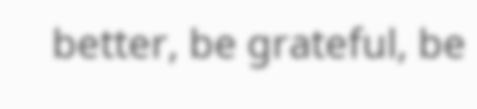better, be grateful, be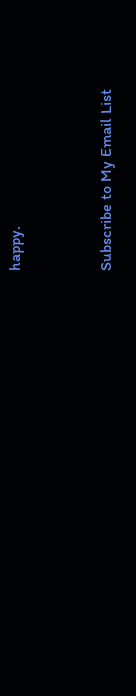happy.


Subscribe to My Email List